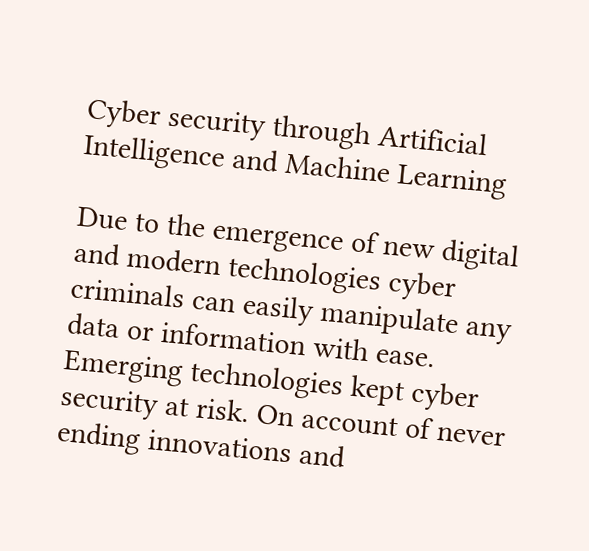Cyber security through Artificial Intelligence and Machine Learning

Due to the emergence of new digital and modern technologies cyber criminals can easily manipulate any data or information with ease. Emerging technologies kept cyber security at risk. On account of never ending innovations and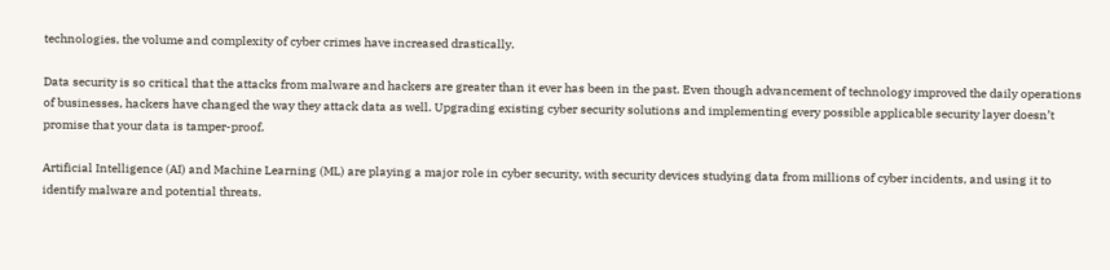technologies, the volume and complexity of cyber crimes have increased drastically.

Data security is so critical that the attacks from malware and hackers are greater than it ever has been in the past. Even though advancement of technology improved the daily operations of businesses, hackers have changed the way they attack data as well. Upgrading existing cyber security solutions and implementing every possible applicable security layer doesn’t promise that your data is tamper-proof.

Artificial Intelligence (AI) and Machine Learning (ML) are playing a major role in cyber security, with security devices studying data from millions of cyber incidents, and using it to identify malware and potential threats.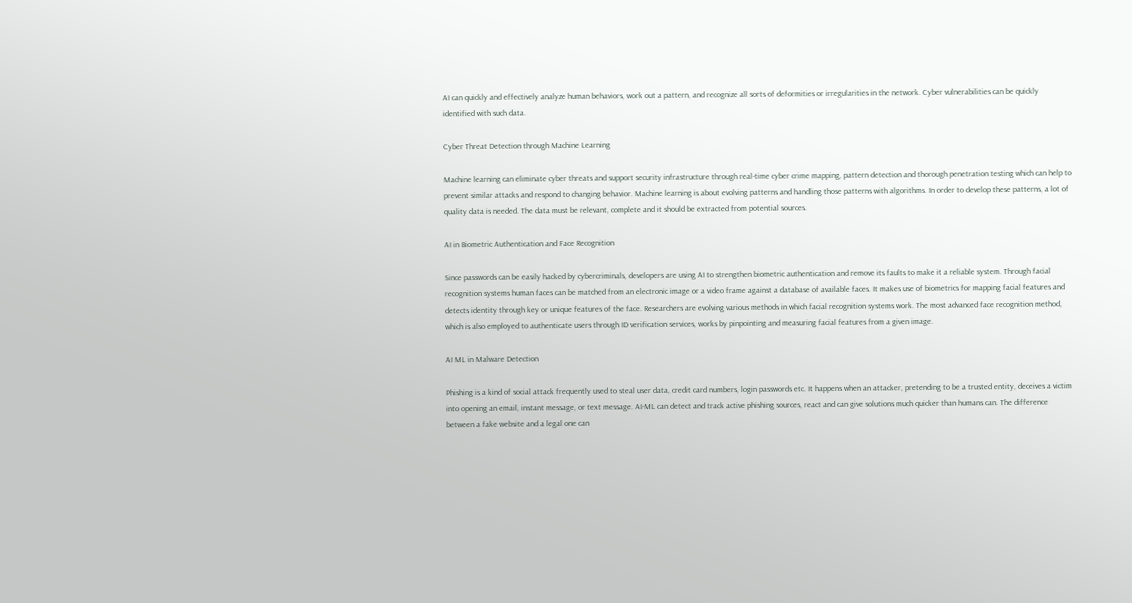AI can quickly and effectively analyze human behaviors, work out a pattern, and recognize all sorts of deformities or irregularities in the network. Cyber vulnerabilities can be quickly identified with such data.

Cyber Threat Detection through Machine Learning

Machine learning can eliminate cyber threats and support security infrastructure through real-time cyber crime mapping, pattern detection and thorough penetration testing which can help to prevent similar attacks and respond to changing behavior. Machine learning is about evolving patterns and handling those patterns with algorithms. In order to develop these patterns, a lot of quality data is needed. The data must be relevant, complete and it should be extracted from potential sources.

AI in Biometric Authentication and Face Recognition

Since passwords can be easily hacked by cybercriminals, developers are using AI to strengthen biometric authentication and remove its faults to make it a reliable system. Through facial recognition systems human faces can be matched from an electronic image or a video frame against a database of available faces. It makes use of biometrics for mapping facial features and detects identity through key or unique features of the face. Researchers are evolving various methods in which facial recognition systems work. The most advanced face recognition method, which is also employed to authenticate users through ID verification services, works by pinpointing and measuring facial features from a given image.

AI ML in Malware Detection

Phishing is a kind of social attack frequently used to steal user data, credit card numbers, login passwords etc. It happens when an attacker, pretending to be a trusted entity, deceives a victim into opening an email, instant message, or text message. AI-ML can detect and track active phishing sources, react and can give solutions much quicker than humans can. The difference between a fake website and a legal one can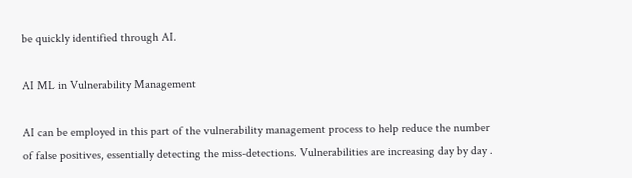be quickly identified through AI.

AI ML in Vulnerability Management

AI can be employed in this part of the vulnerability management process to help reduce the number of false positives, essentially detecting the miss-detections. Vulnerabilities are increasing day by day .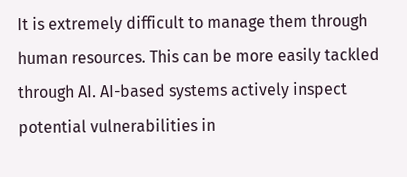It is extremely difficult to manage them through human resources. This can be more easily tackled through AI. AI-based systems actively inspect potential vulnerabilities in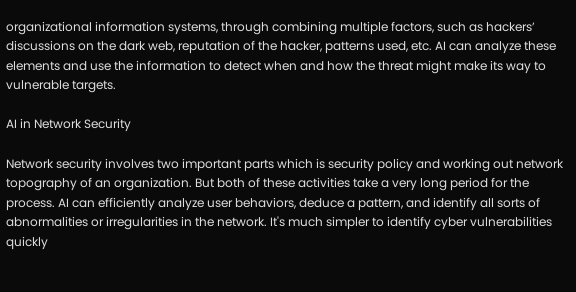organizational information systems, through combining multiple factors, such as hackers’ discussions on the dark web, reputation of the hacker, patterns used, etc. AI can analyze these elements and use the information to detect when and how the threat might make its way to vulnerable targets.

AI in Network Security

Network security involves two important parts which is security policy and working out network topography of an organization. But both of these activities take a very long period for the process. AI can efficiently analyze user behaviors, deduce a pattern, and identify all sorts of abnormalities or irregularities in the network. It's much simpler to identify cyber vulnerabilities quickly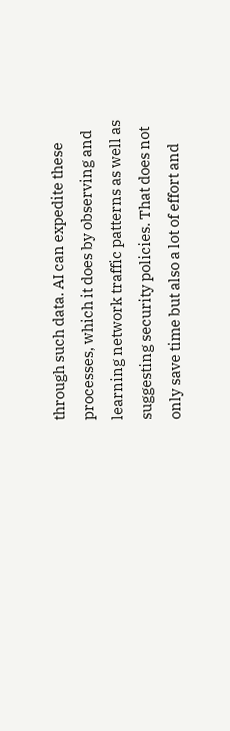through such data. AI can expedite these processes, which it does by observing and learning network traffic patterns as well as suggesting security policies. That does not only save time but also a lot of effort and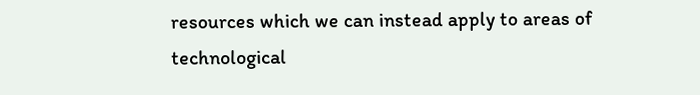resources which we can instead apply to areas of technological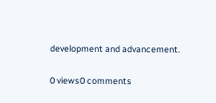development and advancement.

0 views0 comments